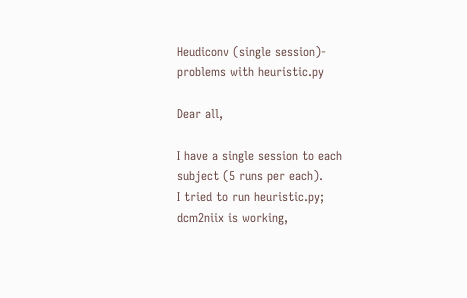Heudiconv (single session)- problems with heuristic.py

Dear all,

I have a single session to each subject (5 runs per each).
I tried to run heuristic.py; dcm2niix is working,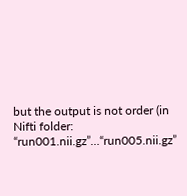but the output is not order (in Nifti folder: “run001.nii.gz”…“run005.nii.gz”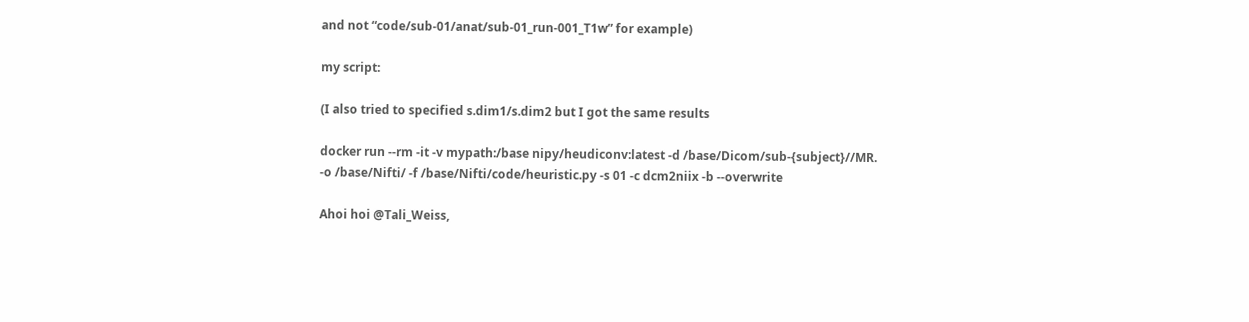and not “code/sub-01/anat/sub-01_run-001_T1w” for example)

my script:

(I also tried to specified s.dim1/s.dim2 but I got the same results

docker run --rm -it -v mypath:/base nipy/heudiconv:latest -d /base/Dicom/sub-{subject}//MR. -o /base/Nifti/ -f /base/Nifti/code/heuristic.py -s 01 -c dcm2niix -b --overwrite

Ahoi hoi @Tali_Weiss,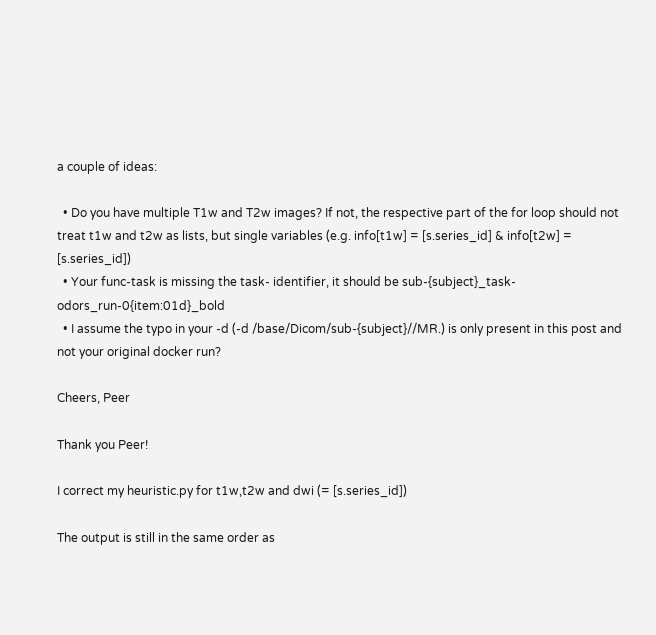a couple of ideas:

  • Do you have multiple T1w and T2w images? If not, the respective part of the for loop should not treat t1w and t2w as lists, but single variables (e.g. info[t1w] = [s.series_id] & info[t2w] = [s.series_id])
  • Your func-task is missing the task- identifier, it should be sub-{subject}_task-odors_run-0{item:01d}_bold
  • I assume the typo in your -d (-d /base/Dicom/sub-{subject}//MR.) is only present in this post and not your original docker run?

Cheers, Peer

Thank you Peer!

I correct my heuristic.py for t1w,t2w and dwi (= [s.series_id])

The output is still in the same order as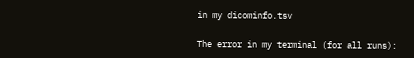in my dicominfo.tsv

The error in my terminal (for all runs):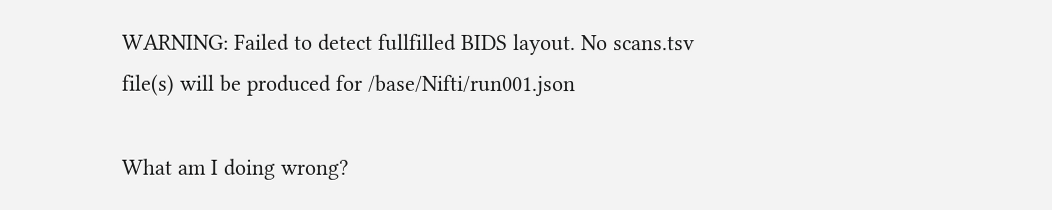WARNING: Failed to detect fullfilled BIDS layout. No scans.tsv file(s) will be produced for /base/Nifti/run001.json

What am I doing wrong?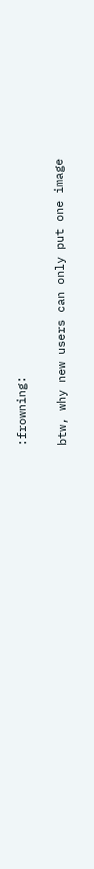:frowning:

btw, why new users can only put one image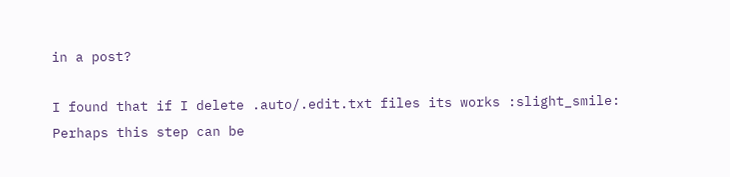in a post?

I found that if I delete .auto/.edit.txt files its works :slight_smile:
Perhaps this step can be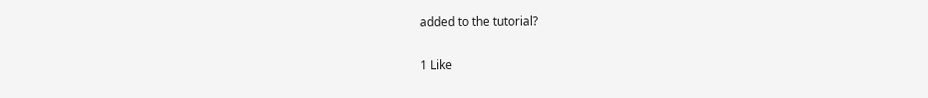added to the tutorial?

1 Like